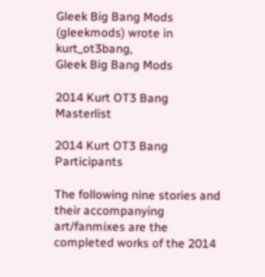Gleek Big Bang Mods (gleekmods) wrote in kurt_ot3bang,
Gleek Big Bang Mods

2014 Kurt OT3 Bang Masterlist

2014 Kurt OT3 Bang Participants

The following nine stories and their accompanying art/fanmixes are the completed works of the 2014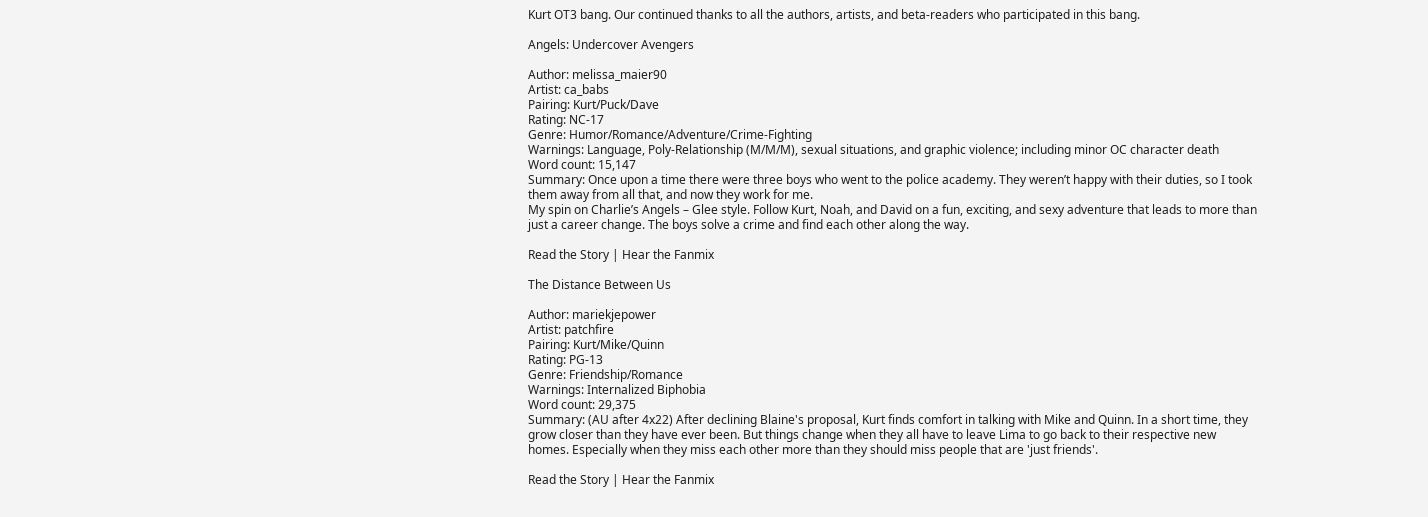Kurt OT3 bang. Our continued thanks to all the authors, artists, and beta-readers who participated in this bang.

Angels: Undercover Avengers

Author: melissa_maier90
Artist: ca_babs
Pairing: Kurt/Puck/Dave
Rating: NC-17
Genre: Humor/Romance/Adventure/Crime-Fighting
Warnings: Language, Poly-Relationship (M/M/M), sexual situations, and graphic violence; including minor OC character death
Word count: 15,147
Summary: Once upon a time there were three boys who went to the police academy. They weren’t happy with their duties, so I took them away from all that, and now they work for me.
My spin on Charlie’s Angels – Glee style. Follow Kurt, Noah, and David on a fun, exciting, and sexy adventure that leads to more than just a career change. The boys solve a crime and find each other along the way.

Read the Story | Hear the Fanmix

The Distance Between Us

Author: mariekjepower
Artist: patchfire
Pairing: Kurt/Mike/Quinn
Rating: PG-13
Genre: Friendship/Romance
Warnings: Internalized Biphobia
Word count: 29,375
Summary: (AU after 4x22) After declining Blaine's proposal, Kurt finds comfort in talking with Mike and Quinn. In a short time, they grow closer than they have ever been. But things change when they all have to leave Lima to go back to their respective new homes. Especially when they miss each other more than they should miss people that are 'just friends'.

Read the Story | Hear the Fanmix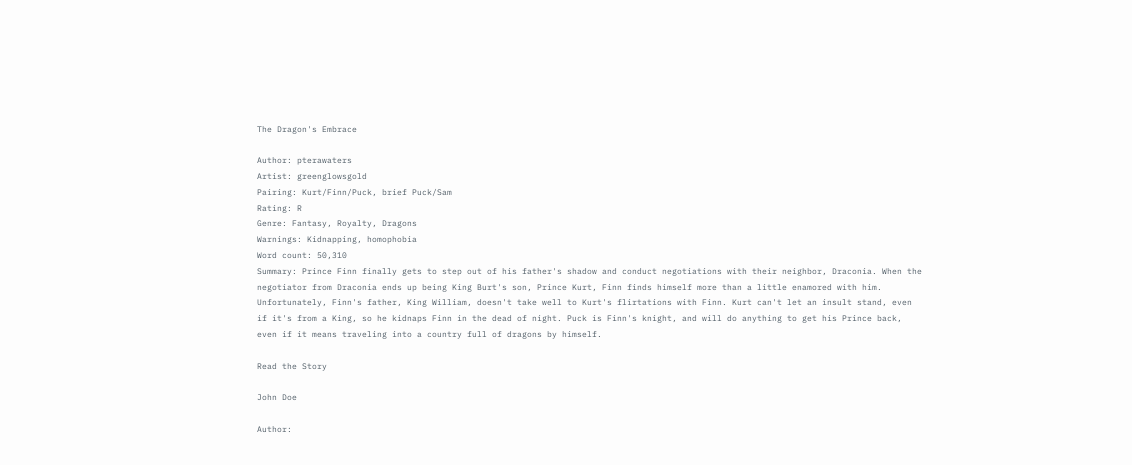The Dragon's Embrace

Author: pterawaters
Artist: greenglowsgold
Pairing: Kurt/Finn/Puck, brief Puck/Sam
Rating: R
Genre: Fantasy, Royalty, Dragons
Warnings: Kidnapping, homophobia
Word count: 50,310
Summary: Prince Finn finally gets to step out of his father's shadow and conduct negotiations with their neighbor, Draconia. When the negotiator from Draconia ends up being King Burt's son, Prince Kurt, Finn finds himself more than a little enamored with him. Unfortunately, Finn's father, King William, doesn't take well to Kurt's flirtations with Finn. Kurt can't let an insult stand, even if it's from a King, so he kidnaps Finn in the dead of night. Puck is Finn's knight, and will do anything to get his Prince back, even if it means traveling into a country full of dragons by himself.

Read the Story

John Doe

Author: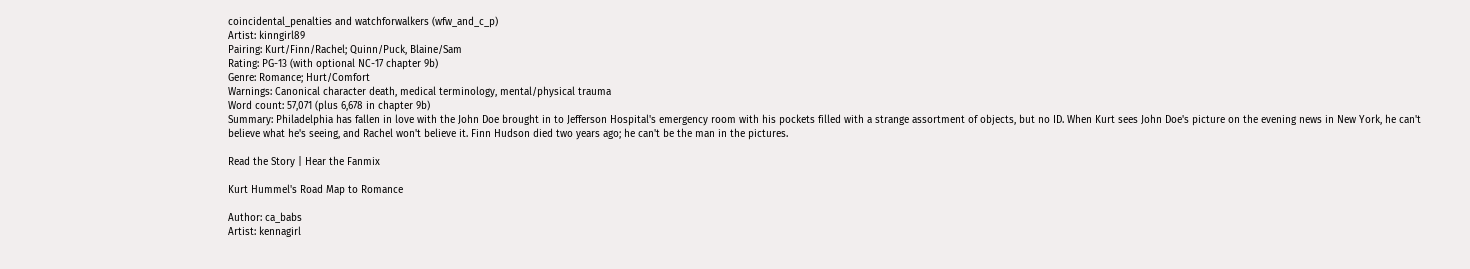coincidental_penalties and watchforwalkers (wfw_and_c_p)
Artist: kinngirl89
Pairing: Kurt/Finn/Rachel; Quinn/Puck, Blaine/Sam
Rating: PG-13 (with optional NC-17 chapter 9b)
Genre: Romance; Hurt/Comfort
Warnings: Canonical character death, medical terminology, mental/physical trauma
Word count: 57,071 (plus 6,678 in chapter 9b)
Summary: Philadelphia has fallen in love with the John Doe brought in to Jefferson Hospital's emergency room with his pockets filled with a strange assortment of objects, but no ID. When Kurt sees John Doe's picture on the evening news in New York, he can't believe what he's seeing, and Rachel won't believe it. Finn Hudson died two years ago; he can't be the man in the pictures.

Read the Story | Hear the Fanmix

Kurt Hummel's Road Map to Romance

Author: ca_babs
Artist: kennagirl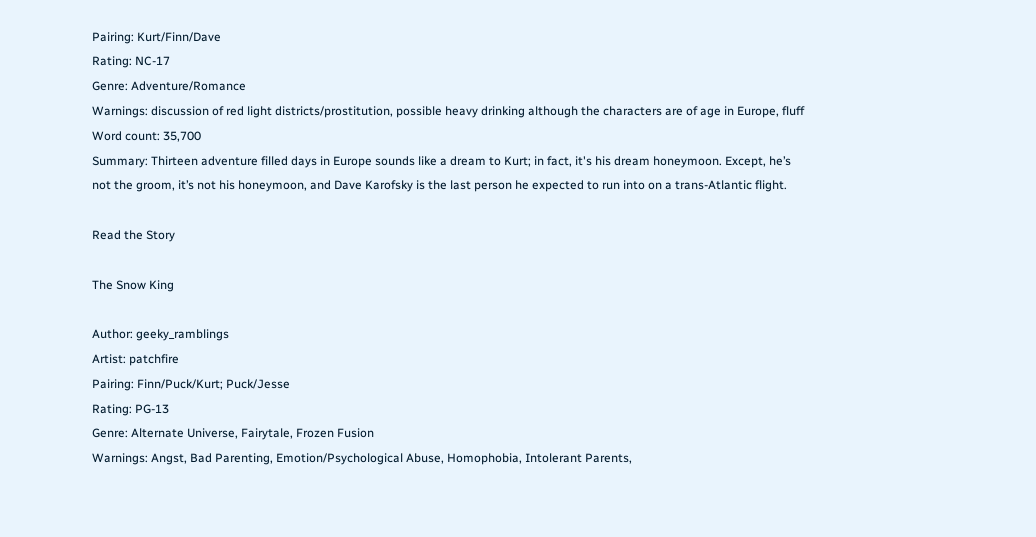Pairing: Kurt/Finn/Dave
Rating: NC-17
Genre: Adventure/Romance
Warnings: discussion of red light districts/prostitution, possible heavy drinking although the characters are of age in Europe, fluff
Word count: 35,700
Summary: Thirteen adventure filled days in Europe sounds like a dream to Kurt; in fact, it's his dream honeymoon. Except, he’s not the groom, it’s not his honeymoon, and Dave Karofsky is the last person he expected to run into on a trans-Atlantic flight.

Read the Story

The Snow King

Author: geeky_ramblings
Artist: patchfire
Pairing: Finn/Puck/Kurt; Puck/Jesse
Rating: PG-13
Genre: Alternate Universe, Fairytale, Frozen Fusion
Warnings: Angst, Bad Parenting, Emotion/Psychological Abuse, Homophobia, Intolerant Parents,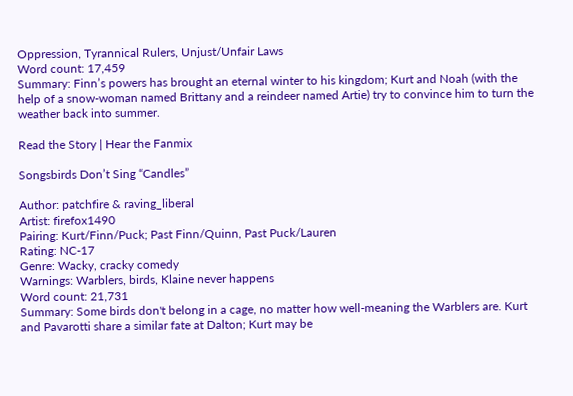Oppression, Tyrannical Rulers, Unjust/Unfair Laws
Word count: 17,459
Summary: Finn’s powers has brought an eternal winter to his kingdom; Kurt and Noah (with the help of a snow-woman named Brittany and a reindeer named Artie) try to convince him to turn the weather back into summer.

Read the Story | Hear the Fanmix

Songsbirds Don’t Sing “Candles”

Author: patchfire & raving_liberal
Artist: firefox1490
Pairing: Kurt/Finn/Puck; Past Finn/Quinn, Past Puck/Lauren
Rating: NC-17
Genre: Wacky, cracky comedy
Warnings: Warblers, birds, Klaine never happens
Word count: 21,731
Summary: Some birds don't belong in a cage, no matter how well-meaning the Warblers are. Kurt and Pavarotti share a similar fate at Dalton; Kurt may be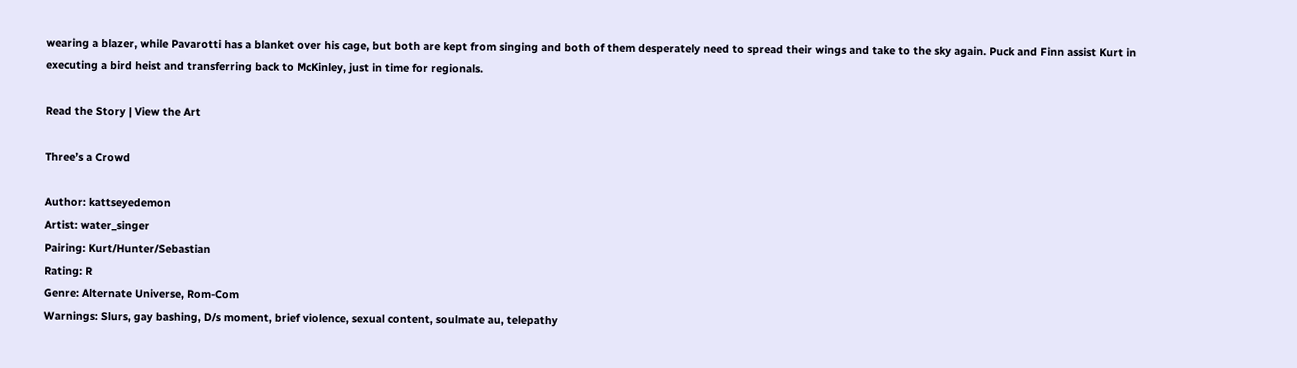wearing a blazer, while Pavarotti has a blanket over his cage, but both are kept from singing and both of them desperately need to spread their wings and take to the sky again. Puck and Finn assist Kurt in executing a bird heist and transferring back to McKinley, just in time for regionals.

Read the Story | View the Art

Three’s a Crowd

Author: kattseyedemon
Artist: water_singer
Pairing: Kurt/Hunter/Sebastian
Rating: R
Genre: Alternate Universe, Rom-Com
Warnings: Slurs, gay bashing, D/s moment, brief violence, sexual content, soulmate au, telepathy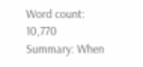Word count: 10,770
Summary: When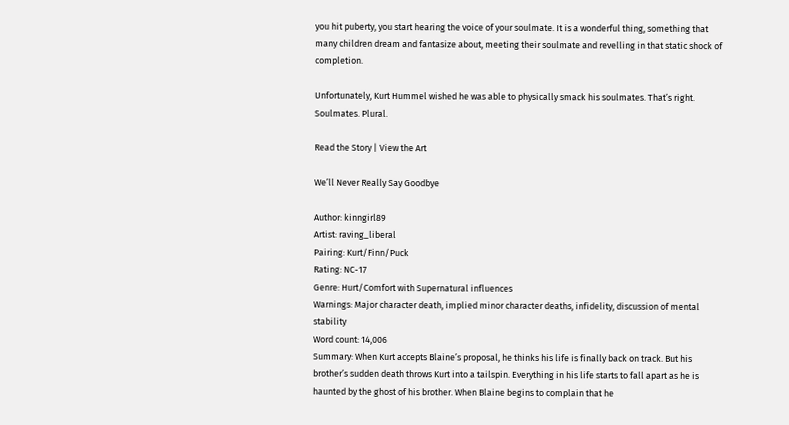you hit puberty, you start hearing the voice of your soulmate. It is a wonderful thing, something that many children dream and fantasize about, meeting their soulmate and revelling in that static shock of completion.

Unfortunately, Kurt Hummel wished he was able to physically smack his soulmates. That’s right. Soulmates. Plural.

Read the Story | View the Art

We’ll Never Really Say Goodbye

Author: kinngirl89
Artist: raving_liberal
Pairing: Kurt/Finn/Puck
Rating: NC-17
Genre: Hurt/Comfort with Supernatural influences
Warnings: Major character death, implied minor character deaths, infidelity, discussion of mental stability
Word count: 14,006
Summary: When Kurt accepts Blaine’s proposal, he thinks his life is finally back on track. But his brother’s sudden death throws Kurt into a tailspin. Everything in his life starts to fall apart as he is haunted by the ghost of his brother. When Blaine begins to complain that he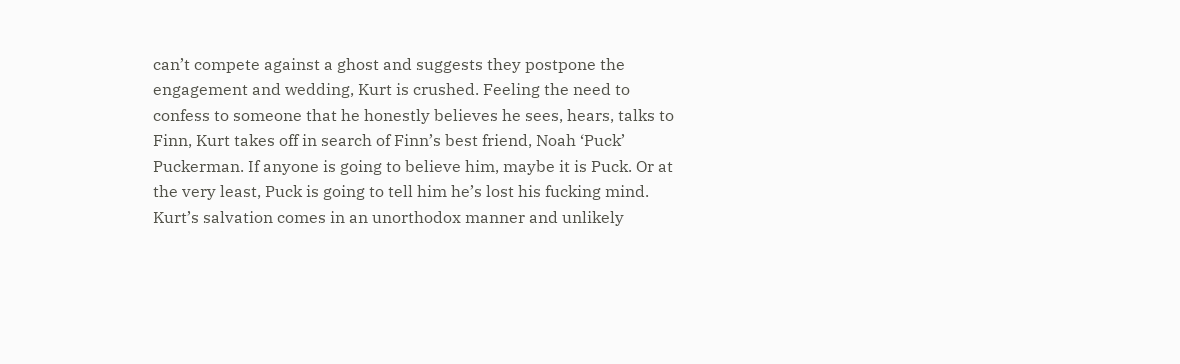can’t compete against a ghost and suggests they postpone the engagement and wedding, Kurt is crushed. Feeling the need to confess to someone that he honestly believes he sees, hears, talks to Finn, Kurt takes off in search of Finn’s best friend, Noah ‘Puck’ Puckerman. If anyone is going to believe him, maybe it is Puck. Or at the very least, Puck is going to tell him he’s lost his fucking mind. Kurt’s salvation comes in an unorthodox manner and unlikely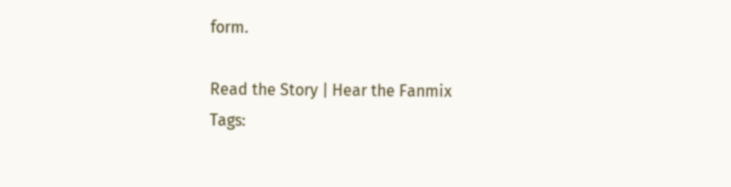form.

Read the Story | Hear the Fanmix
Tags: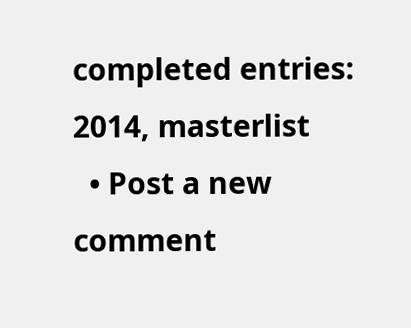completed entries: 2014, masterlist
  • Post a new comment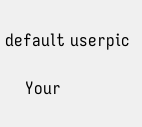default userpic

    Your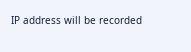IP address will be recorded